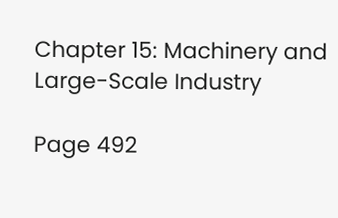Chapter 15: Machinery and Large-Scale Industry

Page 492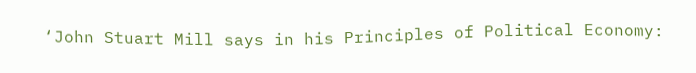‘John Stuart Mill says in his Principles of Political Economy: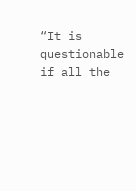“It is questionable if all the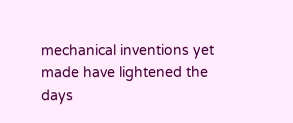mechanical inventions yet made have lightened the days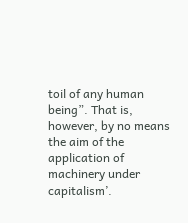toil of any human being”. That is, however, by no means the aim of the application of machinery under capitalism’.